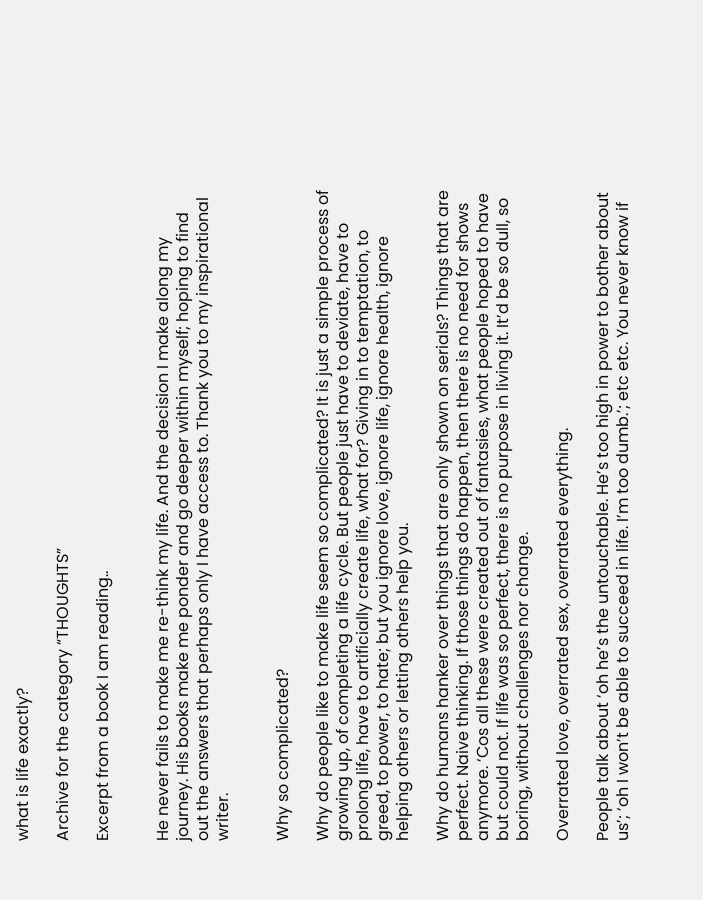what is life exactly?

Archive for the category “THOUGHTS”

Excerpt from a book I am reading..


He never fails to make me re-think my life. And the decision I make along my journey. His books make me ponder and go deeper within myself; hoping to find out the answers that perhaps only I have access to. Thank you to my inspirational writer.


Why so complicated?

Why do people like to make life seem so complicated? It is just a simple process of growing up, of completing a life cycle. But people just have to deviate, have to prolong life, have to artificially create life, what for? Giving in to temptation, to greed, to power, to hate; but you ignore love, ignore life, ignore health, ignore helping others or letting others help you.

Why do humans hanker over things that are only shown on serials? Things that are perfect. Naive thinking. If those things do happen, then there is no need for shows anymore. ‘Cos all these were created out of fantasies, what people hoped to have but could not. If life was so perfect, there is no purpose in living it. It’d be so dull, so boring, without challenges nor change.

Overrated love, overrated sex, overrated everything.

People talk about ‘oh he’s the untouchable. He’s too high in power to bother about us’; ‘oh I won’t be able to succeed in life. I’m too dumb.’; etc etc. You never know if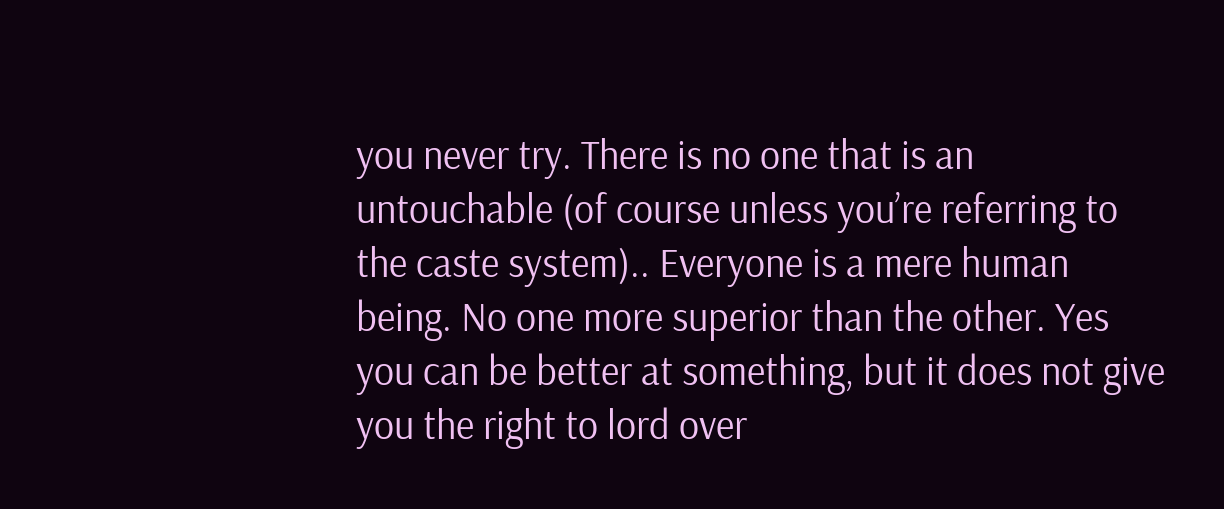you never try. There is no one that is an untouchable (of course unless you’re referring to the caste system).. Everyone is a mere human being. No one more superior than the other. Yes you can be better at something, but it does not give you the right to lord over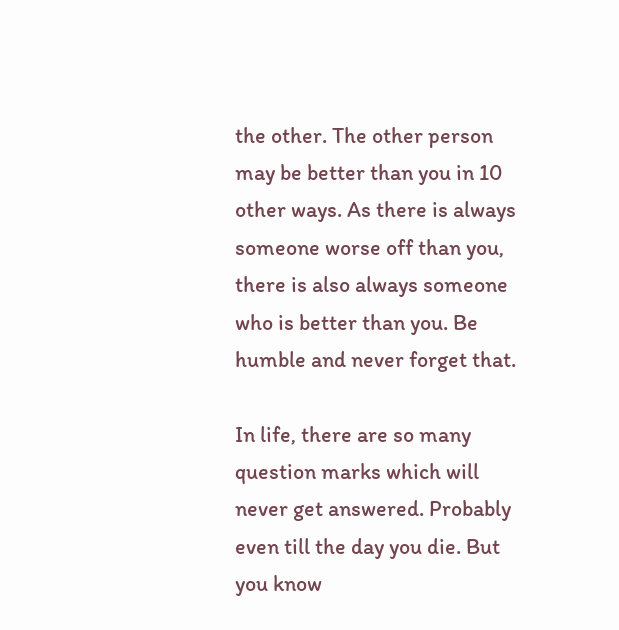the other. The other person may be better than you in 10 other ways. As there is always someone worse off than you, there is also always someone who is better than you. Be humble and never forget that.

In life, there are so many question marks which will never get answered. Probably even till the day you die. But you know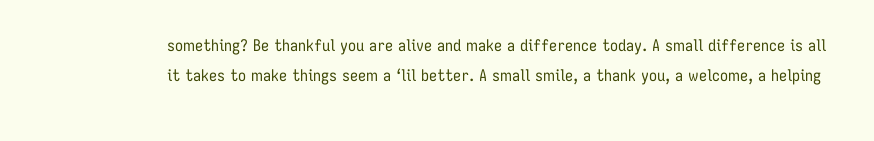something? Be thankful you are alive and make a difference today. A small difference is all it takes to make things seem a ‘lil better. A small smile, a thank you, a welcome, a helping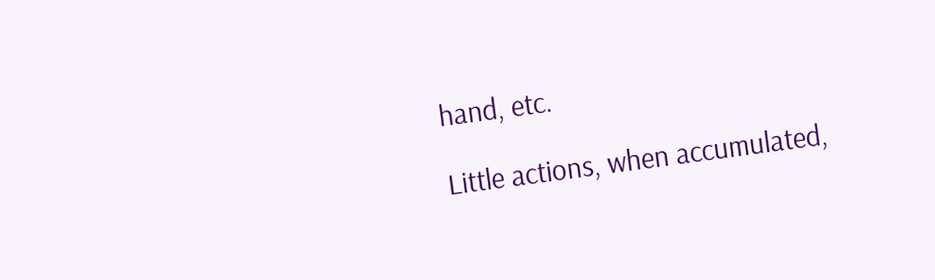hand, etc.

Little actions, when accumulated,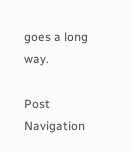goes a long way.

Post Navigation